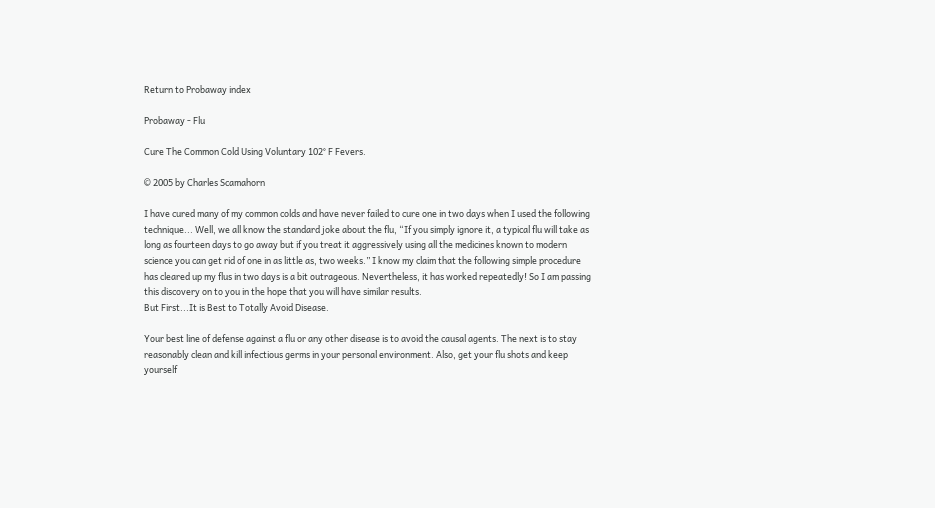Return to Probaway index

Probaway - Flu

Cure The Common Cold Using Voluntary 102° F Fevers.

© 2005 by Charles Scamahorn

I have cured many of my common colds and have never failed to cure one in two days when I used the following technique... Well, we all know the standard joke about the flu, “If you simply ignore it, a typical flu will take as long as fourteen days to go away but if you treat it aggressively using all the medicines known to modern science you can get rid of one in as little as, two weeks.” I know my claim that the following simple procedure has cleared up my flus in two days is a bit outrageous. Nevertheless, it has worked repeatedly! So I am passing this discovery on to you in the hope that you will have similar results.
But First...It is Best to Totally Avoid Disease.

Your best line of defense against a flu or any other disease is to avoid the causal agents. The next is to stay reasonably clean and kill infectious germs in your personal environment. Also, get your flu shots and keep yourself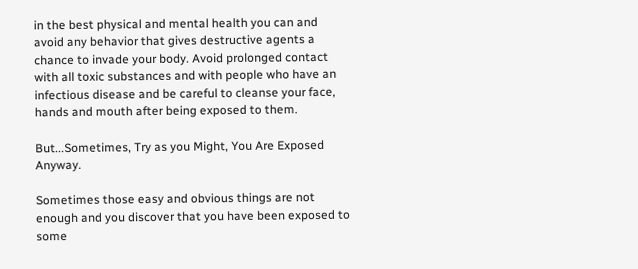in the best physical and mental health you can and avoid any behavior that gives destructive agents a chance to invade your body. Avoid prolonged contact with all toxic substances and with people who have an infectious disease and be careful to cleanse your face, hands and mouth after being exposed to them.

But...Sometimes, Try as you Might, You Are Exposed Anyway.

Sometimes those easy and obvious things are not enough and you discover that you have been exposed to some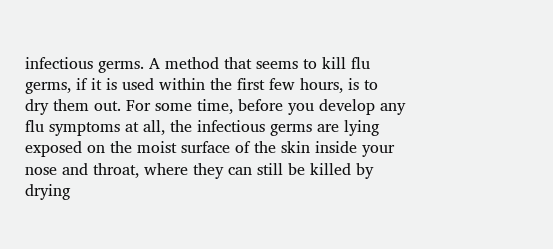infectious germs. A method that seems to kill flu germs, if it is used within the first few hours, is to dry them out. For some time, before you develop any flu symptoms at all, the infectious germs are lying exposed on the moist surface of the skin inside your nose and throat, where they can still be killed by drying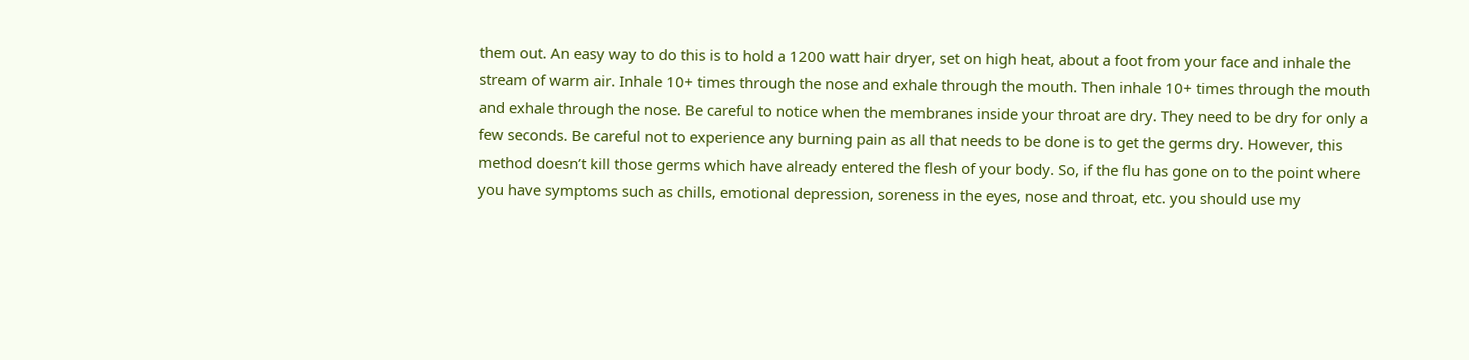them out. An easy way to do this is to hold a 1200 watt hair dryer, set on high heat, about a foot from your face and inhale the stream of warm air. Inhale 10+ times through the nose and exhale through the mouth. Then inhale 10+ times through the mouth and exhale through the nose. Be careful to notice when the membranes inside your throat are dry. They need to be dry for only a few seconds. Be careful not to experience any burning pain as all that needs to be done is to get the germs dry. However, this method doesn’t kill those germs which have already entered the flesh of your body. So, if the flu has gone on to the point where you have symptoms such as chills, emotional depression, soreness in the eyes, nose and throat, etc. you should use my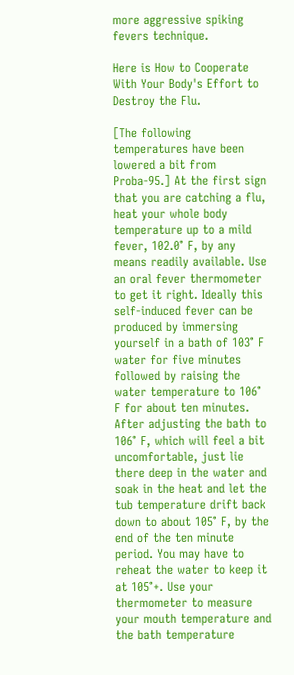more aggressive spiking fevers technique.

Here is How to Cooperate With Your Body's Effort to Destroy the Flu.

[The following temperatures have been lowered a bit from Proba-95.] At the first sign that you are catching a flu, heat your whole body temperature up to a mild fever, 102.0° F, by any means readily available. Use an oral fever thermometer to get it right. Ideally this self-induced fever can be produced by immersing yourself in a bath of 103° F water for five minutes followed by raising the water temperature to 106° F for about ten minutes. After adjusting the bath to 106° F, which will feel a bit uncomfortable, just lie there deep in the water and soak in the heat and let the tub temperature drift back down to about 105° F, by the end of the ten minute period. You may have to reheat the water to keep it at 105°+. Use your thermometer to measure your mouth temperature and the bath temperature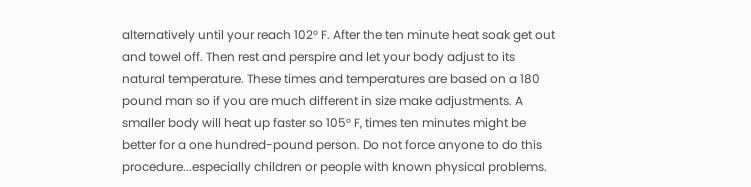alternatively until your reach 102° F. After the ten minute heat soak get out and towel off. Then rest and perspire and let your body adjust to its natural temperature. These times and temperatures are based on a 180 pound man so if you are much different in size make adjustments. A smaller body will heat up faster so 105° F, times ten minutes might be better for a one hundred-pound person. Do not force anyone to do this procedure...especially children or people with known physical problems.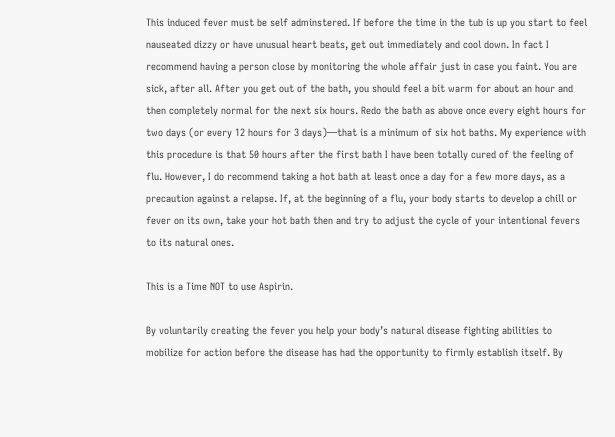This induced fever must be self adminstered. If before the time in the tub is up you start to feel nauseated dizzy or have unusual heart beats, get out immediately and cool down. In fact I recommend having a person close by monitoring the whole affair just in case you faint. You are sick, after all. After you get out of the bath, you should feel a bit warm for about an hour and then completely normal for the next six hours. Redo the bath as above once every eight hours for two days (or every 12 hours for 3 days)—that is a minimum of six hot baths. My experience with this procedure is that 50 hours after the first bath I have been totally cured of the feeling of flu. However, I do recommend taking a hot bath at least once a day for a few more days, as a precaution against a relapse. If, at the beginning of a flu, your body starts to develop a chill or fever on its own, take your hot bath then and try to adjust the cycle of your intentional fevers to its natural ones.

This is a Time NOT to use Aspirin.

By voluntarily creating the fever you help your body’s natural disease fighting abilities to mobilize for action before the disease has had the opportunity to firmly establish itself. By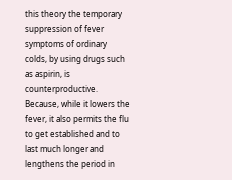this theory the temporary suppression of fever symptoms of ordinary colds, by using drugs such as aspirin, is counterproductive. Because, while it lowers the fever, it also permits the flu to get established and to last much longer and lengthens the period in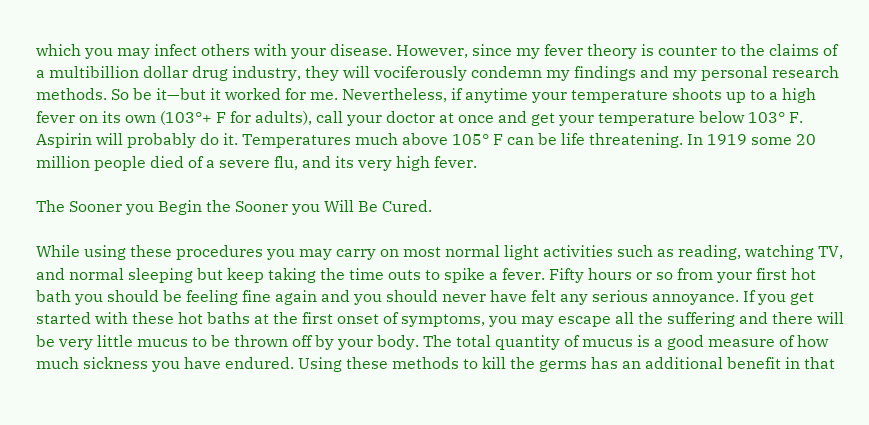which you may infect others with your disease. However, since my fever theory is counter to the claims of a multibillion dollar drug industry, they will vociferously condemn my findings and my personal research methods. So be it—but it worked for me. Nevertheless, if anytime your temperature shoots up to a high fever on its own (103°+ F for adults), call your doctor at once and get your temperature below 103° F. Aspirin will probably do it. Temperatures much above 105° F can be life threatening. In 1919 some 20 million people died of a severe flu, and its very high fever.

The Sooner you Begin the Sooner you Will Be Cured.

While using these procedures you may carry on most normal light activities such as reading, watching TV, and normal sleeping but keep taking the time outs to spike a fever. Fifty hours or so from your first hot bath you should be feeling fine again and you should never have felt any serious annoyance. If you get started with these hot baths at the first onset of symptoms, you may escape all the suffering and there will be very little mucus to be thrown off by your body. The total quantity of mucus is a good measure of how much sickness you have endured. Using these methods to kill the germs has an additional benefit in that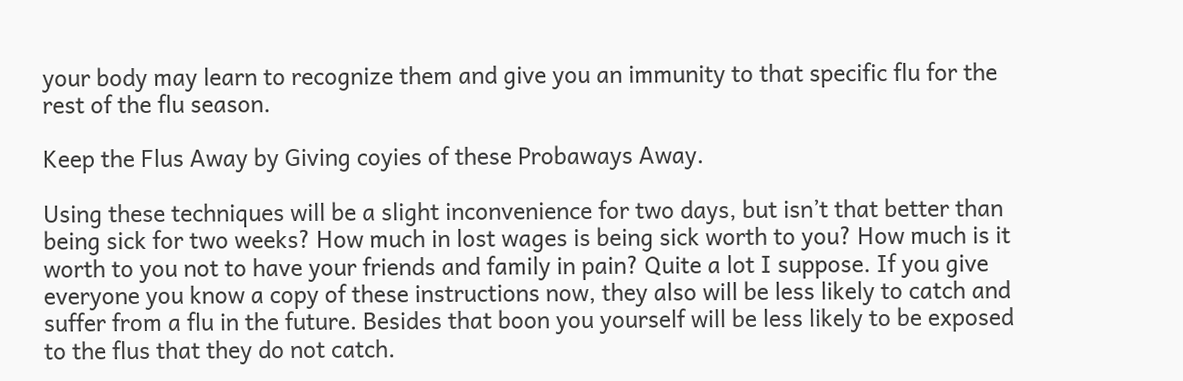your body may learn to recognize them and give you an immunity to that specific flu for the rest of the flu season.

Keep the Flus Away by Giving coyies of these Probaways Away.

Using these techniques will be a slight inconvenience for two days, but isn’t that better than being sick for two weeks? How much in lost wages is being sick worth to you? How much is it worth to you not to have your friends and family in pain? Quite a lot I suppose. If you give everyone you know a copy of these instructions now, they also will be less likely to catch and suffer from a flu in the future. Besides that boon you yourself will be less likely to be exposed to the flus that they do not catch.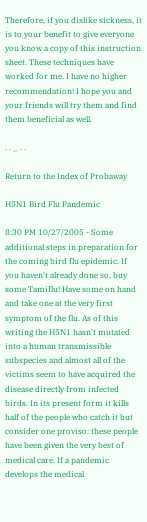Therefore, if you dislike sickness, it is to your benefit to give everyone you know a copy of this instruction sheet. These techniques have worked for me. I have no higher recommendation! I hope you and your friends will try them and find them beneficial as well.

. . _ . .

Return to the Index of Probaway

H5N1 Bird Flu Pandemic

8:30 PM 10/27/2005 - Some additional steps in preparation for the coming bird flu epidemic. If you haven't already done so, buy some Tamiflu! Have some on hand and take one at the very first symptom of the flu. As of this writing the H5N1 hasn't mutated into a human transmissible subspecies and almost all of the victims seem to have acquired the disease directly from infected birds. In its present form it kills half of the people who catch it but consider one proviso: these people have been given the very best of medical care. If a pandemic develops the medical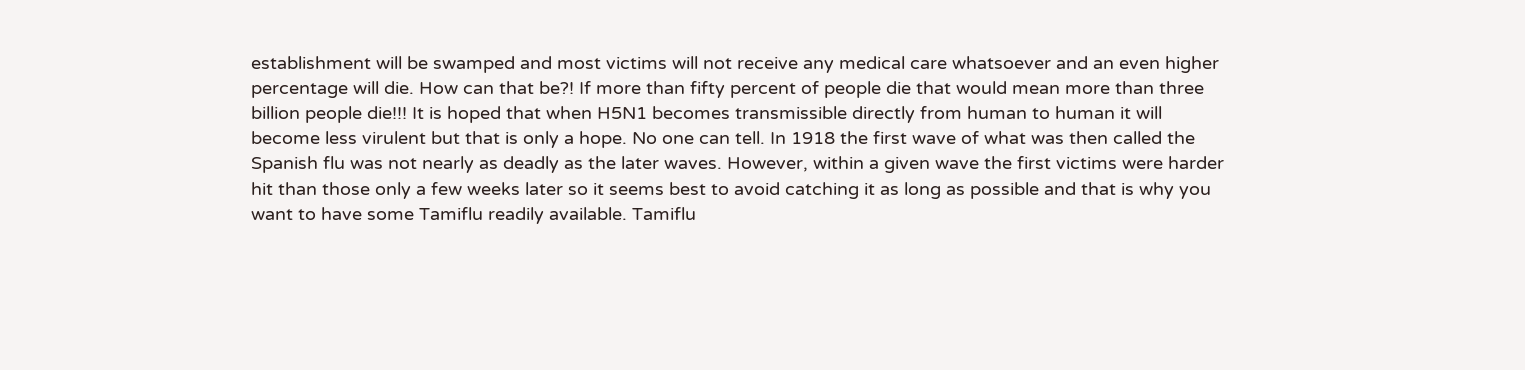establishment will be swamped and most victims will not receive any medical care whatsoever and an even higher percentage will die. How can that be?! If more than fifty percent of people die that would mean more than three billion people die!!! It is hoped that when H5N1 becomes transmissible directly from human to human it will become less virulent but that is only a hope. No one can tell. In 1918 the first wave of what was then called the Spanish flu was not nearly as deadly as the later waves. However, within a given wave the first victims were harder hit than those only a few weeks later so it seems best to avoid catching it as long as possible and that is why you want to have some Tamiflu readily available. Tamiflu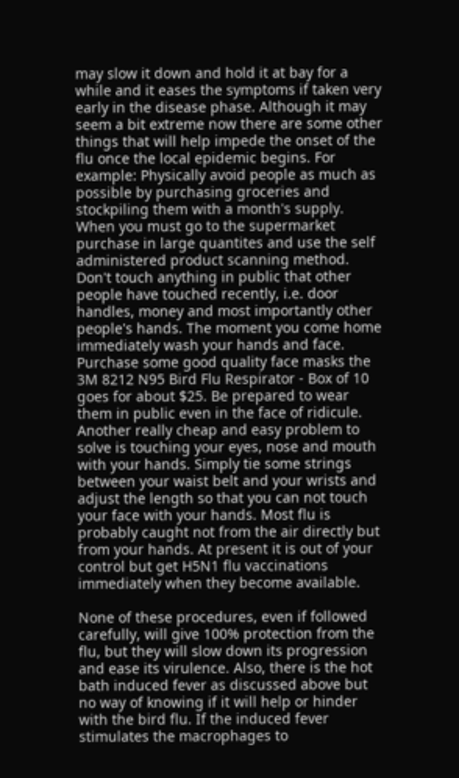may slow it down and hold it at bay for a while and it eases the symptoms if taken very early in the disease phase. Although it may seem a bit extreme now there are some other things that will help impede the onset of the flu once the local epidemic begins. For example: Physically avoid people as much as possible by purchasing groceries and stockpiling them with a month's supply. When you must go to the supermarket purchase in large quantites and use the self administered product scanning method. Don't touch anything in public that other people have touched recently, i.e. door handles, money and most importantly other people's hands. The moment you come home immediately wash your hands and face. Purchase some good quality face masks the 3M 8212 N95 Bird Flu Respirator - Box of 10 goes for about $25. Be prepared to wear them in public even in the face of ridicule. Another really cheap and easy problem to solve is touching your eyes, nose and mouth with your hands. Simply tie some strings between your waist belt and your wrists and adjust the length so that you can not touch your face with your hands. Most flu is probably caught not from the air directly but from your hands. At present it is out of your control but get H5N1 flu vaccinations immediately when they become available.

None of these procedures, even if followed carefully, will give 100% protection from the flu, but they will slow down its progression and ease its virulence. Also, there is the hot bath induced fever as discussed above but no way of knowing if it will help or hinder with the bird flu. If the induced fever stimulates the macrophages to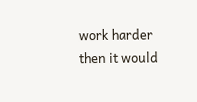work harder then it would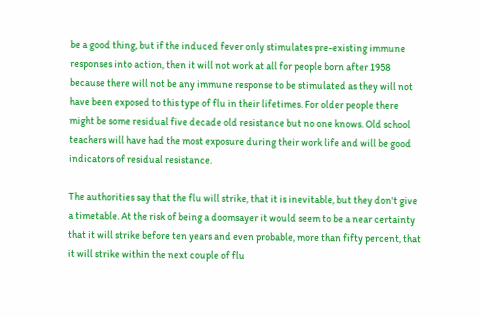be a good thing, but if the induced fever only stimulates pre-existing immune responses into action, then it will not work at all for people born after 1958 because there will not be any immune response to be stimulated as they will not have been exposed to this type of flu in their lifetimes. For older people there might be some residual five decade old resistance but no one knows. Old school teachers will have had the most exposure during their work life and will be good indicators of residual resistance.

The authorities say that the flu will strike, that it is inevitable, but they don't give a timetable. At the risk of being a doomsayer it would seem to be a near certainty that it will strike before ten years and even probable, more than fifty percent, that it will strike within the next couple of flu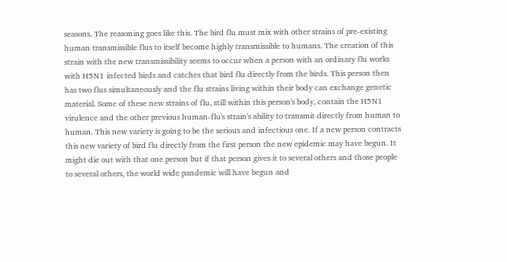seasons. The reasoning goes like this. The bird flu must mix with other strains of pre-existing human transmissible flus to itself become highly transmissible to humans. The creation of this strain with the new transmissibility seems to occur when a person with an ordinary flu works with H5N1 infected birds and catches that bird flu directly from the birds. This person then has two flus simultaneously and the flu strains living within their body can exchange genetic material. Some of these new strains of flu, still within this person's body, contain the H5N1 virulence and the other previous human-flu's strain's ability to transmit directly from human to human. This new variety is going to be the serious and infectious one. If a new person contracts this new variety of bird flu directly from the first person the new epidemic may have begun. It might die out with that one person but if that person gives it to several others and those people to several others, the world wide pandemic will have begun and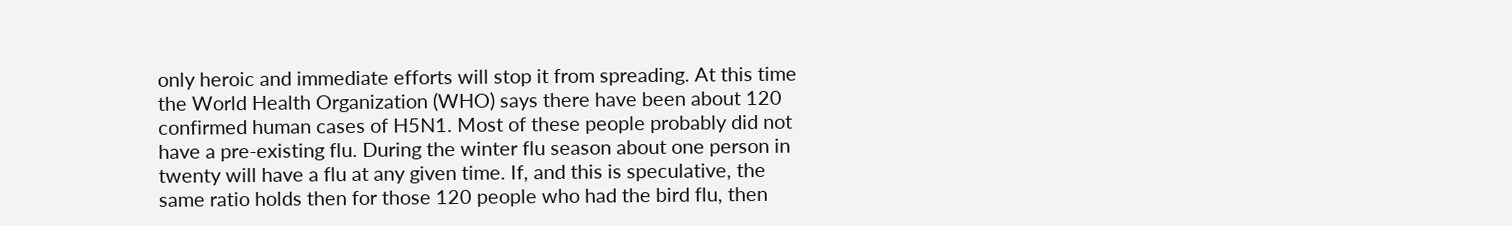only heroic and immediate efforts will stop it from spreading. At this time the World Health Organization (WHO) says there have been about 120 confirmed human cases of H5N1. Most of these people probably did not have a pre-existing flu. During the winter flu season about one person in twenty will have a flu at any given time. If, and this is speculative, the same ratio holds then for those 120 people who had the bird flu, then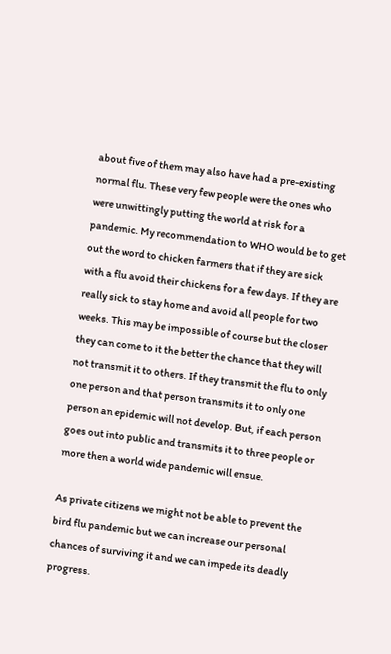about five of them may also have had a pre-existing normal flu. These very few people were the ones who were unwittingly putting the world at risk for a pandemic. My recommendation to WHO would be to get out the word to chicken farmers that if they are sick with a flu avoid their chickens for a few days. If they are really sick to stay home and avoid all people for two weeks. This may be impossible of course but the closer they can come to it the better the chance that they will not transmit it to others. If they transmit the flu to only one person and that person transmits it to only one person an epidemic will not develop. But, if each person goes out into public and transmits it to three people or more then a world wide pandemic will ensue.

As private citizens we might not be able to prevent the bird flu pandemic but we can increase our personal chances of surviving it and we can impede its deadly progress.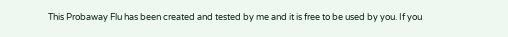This Probaway Flu has been created and tested by me and it is free to be used by you. If you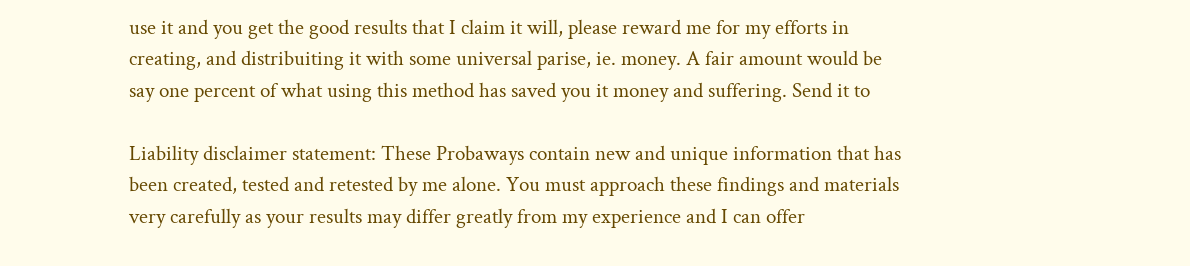use it and you get the good results that I claim it will, please reward me for my efforts in creating, and distribuiting it with some universal parise, ie. money. A fair amount would be say one percent of what using this method has saved you it money and suffering. Send it to

Liability disclaimer statement: These Probaways contain new and unique information that has been created, tested and retested by me alone. You must approach these findings and materials very carefully as your results may differ greatly from my experience and I can offer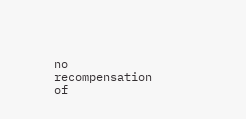no recompensation of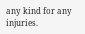any kind for any injuries.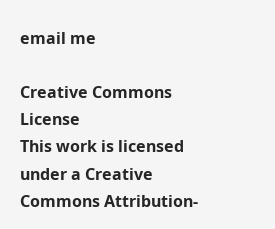email me

Creative Commons License
This work is licensed under a Creative Commons Attribution-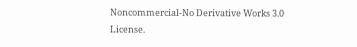Noncommercial-No Derivative Works 3.0 License.